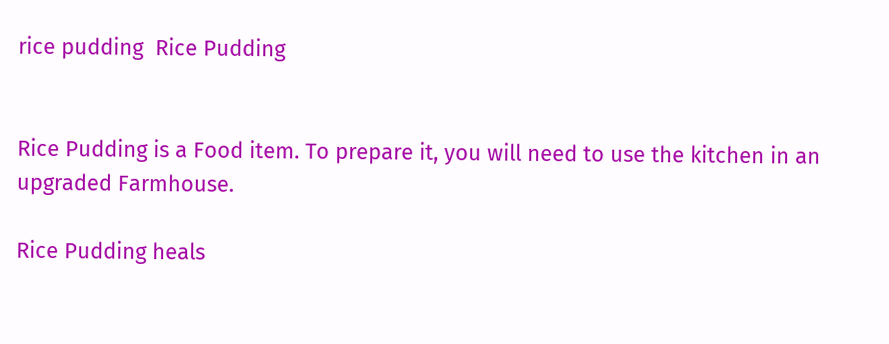rice pudding  Rice Pudding


Rice Pudding is a Food item. To prepare it, you will need to use the kitchen in an upgraded Farmhouse.

Rice Pudding heals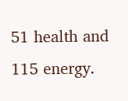51 health and 115 energy.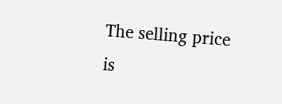The selling price is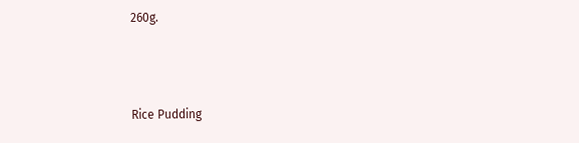260g.



Rice Pudding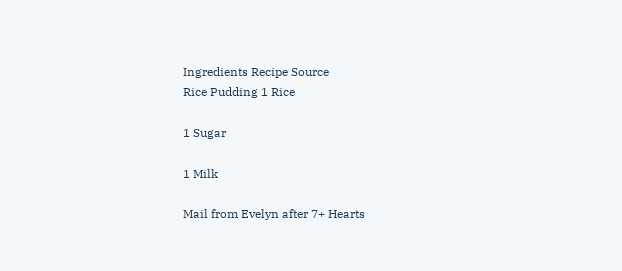Ingredients Recipe Source
Rice Pudding 1 Rice

1 Sugar

1 Milk

Mail from Evelyn after 7+ Hearts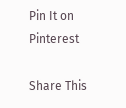Pin It on Pinterest

Share This